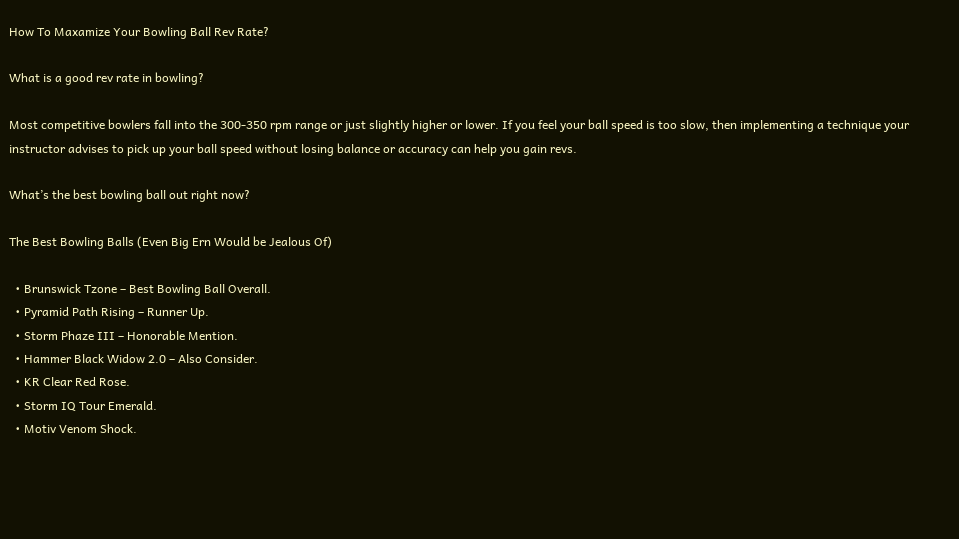How To Maxamize Your Bowling Ball Rev Rate?

What is a good rev rate in bowling?

Most competitive bowlers fall into the 300-350 rpm range or just slightly higher or lower. If you feel your ball speed is too slow, then implementing a technique your instructor advises to pick up your ball speed without losing balance or accuracy can help you gain revs.

What’s the best bowling ball out right now?

The Best Bowling Balls (Even Big Ern Would be Jealous Of)

  • Brunswick Tzone – Best Bowling Ball Overall.
  • Pyramid Path Rising – Runner Up.
  • Storm Phaze III – Honorable Mention.
  • Hammer Black Widow 2.0 – Also Consider.
  • KR Clear Red Rose.
  • Storm IQ Tour Emerald.
  • Motiv Venom Shock.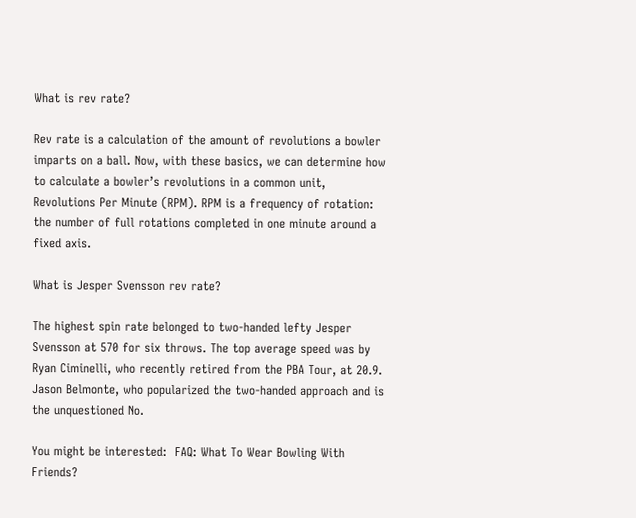What is rev rate?

Rev rate is a calculation of the amount of revolutions a bowler imparts on a ball. Now, with these basics, we can determine how to calculate a bowler’s revolutions in a common unit, Revolutions Per Minute (RPM). RPM is a frequency of rotation: the number of full rotations completed in one minute around a fixed axis.

What is Jesper Svensson rev rate?

The highest spin rate belonged to two-handed lefty Jesper Svensson at 570 for six throws. The top average speed was by Ryan Ciminelli, who recently retired from the PBA Tour, at 20.9. Jason Belmonte, who popularized the two-handed approach and is the unquestioned No.

You might be interested:  FAQ: What To Wear Bowling With Friends?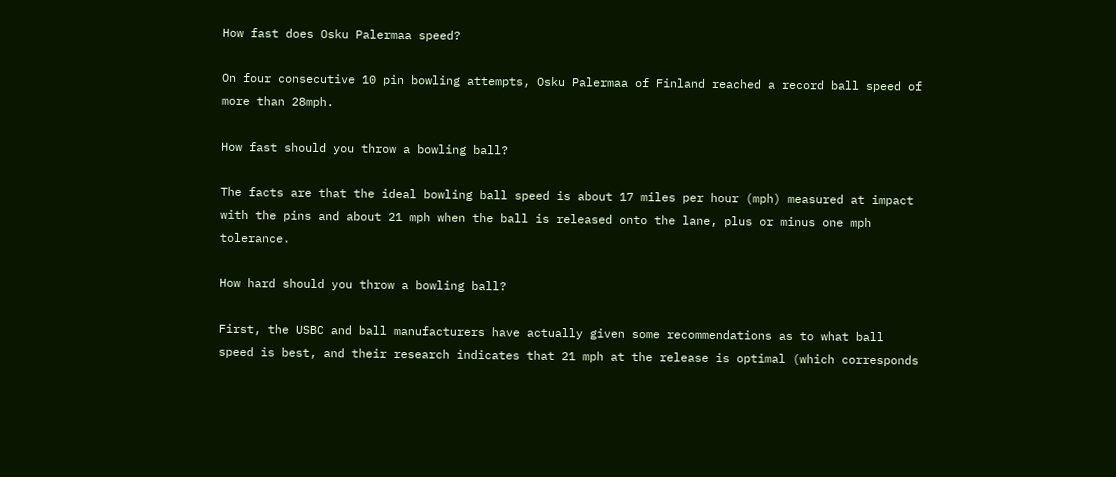How fast does Osku Palermaa speed?

On four consecutive 10 pin bowling attempts, Osku Palermaa of Finland reached a record ball speed of more than 28mph.

How fast should you throw a bowling ball?

The facts are that the ideal bowling ball speed is about 17 miles per hour (mph) measured at impact with the pins and about 21 mph when the ball is released onto the lane, plus or minus one mph tolerance.

How hard should you throw a bowling ball?

First, the USBC and ball manufacturers have actually given some recommendations as to what ball speed is best, and their research indicates that 21 mph at the release is optimal (which corresponds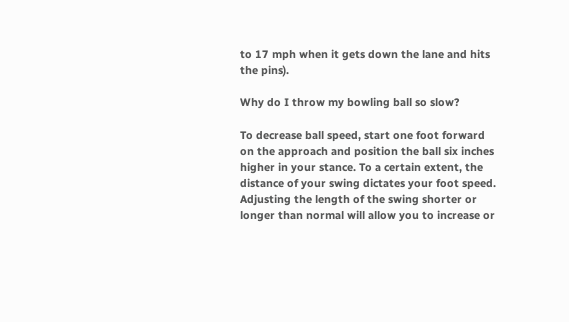to 17 mph when it gets down the lane and hits the pins).

Why do I throw my bowling ball so slow?

To decrease ball speed, start one foot forward on the approach and position the ball six inches higher in your stance. To a certain extent, the distance of your swing dictates your foot speed. Adjusting the length of the swing shorter or longer than normal will allow you to increase or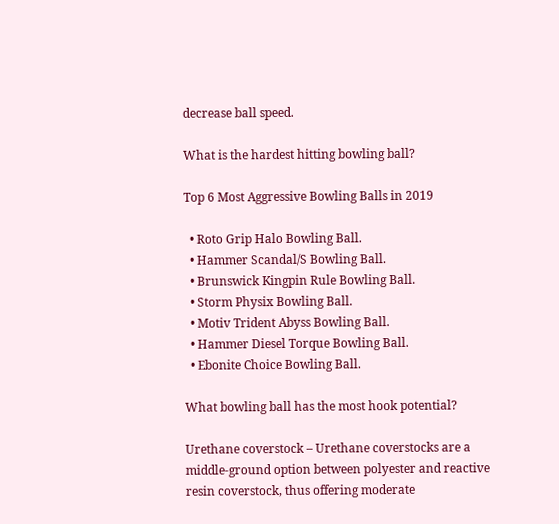decrease ball speed.

What is the hardest hitting bowling ball?

Top 6 Most Aggressive Bowling Balls in 2019

  • Roto Grip Halo Bowling Ball.
  • Hammer Scandal/S Bowling Ball.
  • Brunswick Kingpin Rule Bowling Ball.
  • Storm Physix Bowling Ball.
  • Motiv Trident Abyss Bowling Ball.
  • Hammer Diesel Torque Bowling Ball.
  • Ebonite Choice Bowling Ball.

What bowling ball has the most hook potential?

Urethane coverstock – Urethane coverstocks are a middle-ground option between polyester and reactive resin coverstock, thus offering moderate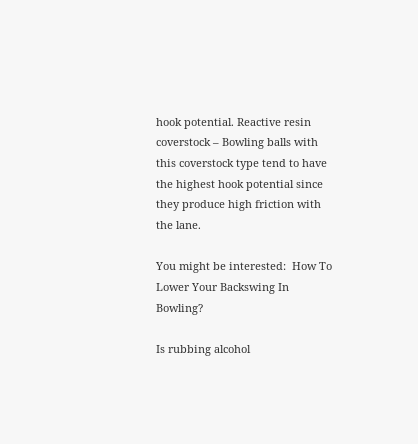hook potential. Reactive resin coverstock – Bowling balls with this coverstock type tend to have the highest hook potential since they produce high friction with the lane.

You might be interested:  How To Lower Your Backswing In Bowling?

Is rubbing alcohol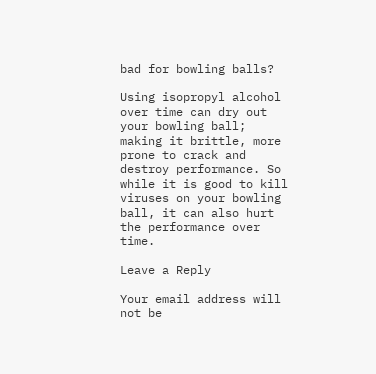bad for bowling balls?

Using isopropyl alcohol over time can dry out your bowling ball; making it brittle, more prone to crack and destroy performance. So while it is good to kill viruses on your bowling ball, it can also hurt the performance over time.

Leave a Reply

Your email address will not be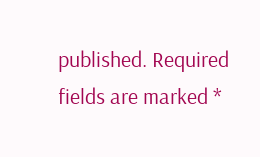published. Required fields are marked *